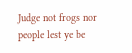Judge not frogs nor people lest ye be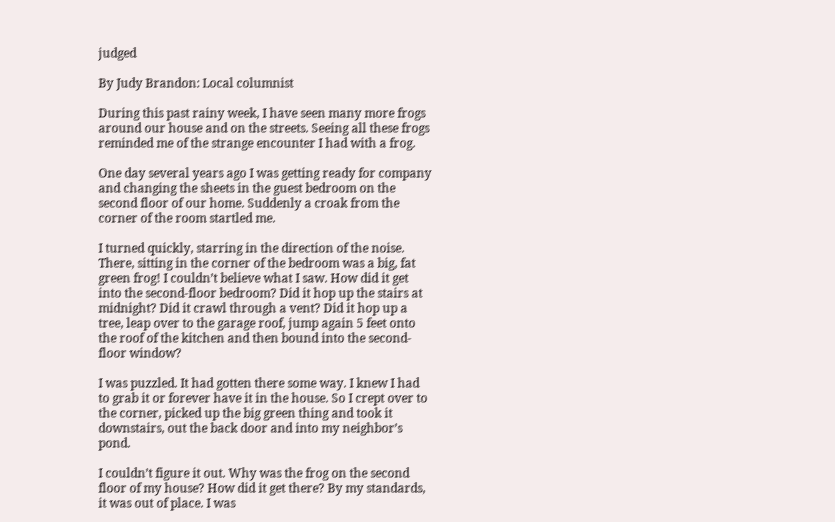judged

By Judy Brandon: Local columnist

During this past rainy week, I have seen many more frogs around our house and on the streets. Seeing all these frogs reminded me of the strange encounter I had with a frog.

One day several years ago I was getting ready for company and changing the sheets in the guest bedroom on the second floor of our home. Suddenly a croak from the corner of the room startled me.

I turned quickly, starring in the direction of the noise. There, sitting in the corner of the bedroom was a big, fat green frog! I couldn’t believe what I saw. How did it get into the second-floor bedroom? Did it hop up the stairs at midnight? Did it crawl through a vent? Did it hop up a tree, leap over to the garage roof, jump again 5 feet onto the roof of the kitchen and then bound into the second-floor window?

I was puzzled. It had gotten there some way. I knew I had to grab it or forever have it in the house. So I crept over to the corner, picked up the big green thing and took it downstairs, out the back door and into my neighbor’s pond.

I couldn’t figure it out. Why was the frog on the second floor of my house? How did it get there? By my standards, it was out of place. I was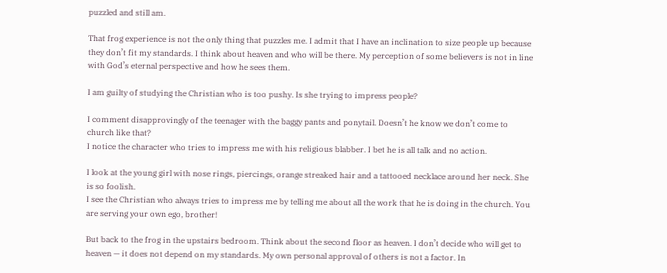puzzled and still am.

That frog experience is not the only thing that puzzles me. I admit that I have an inclination to size people up because they don’t fit my standards. I think about heaven and who will be there. My perception of some believers is not in line with God’s eternal perspective and how he sees them.

I am guilty of studying the Christian who is too pushy. Is she trying to impress people?

I comment disapprovingly of the teenager with the baggy pants and ponytail. Doesn’t he know we don’t come to church like that?
I notice the character who tries to impress me with his religious blabber. I bet he is all talk and no action.

I look at the young girl with nose rings, piercings, orange streaked hair and a tattooed necklace around her neck. She is so foolish.
I see the Christian who always tries to impress me by telling me about all the work that he is doing in the church. You are serving your own ego, brother!

But back to the frog in the upstairs bedroom. Think about the second floor as heaven. I don’t decide who will get to heaven — it does not depend on my standards. My own personal approval of others is not a factor. In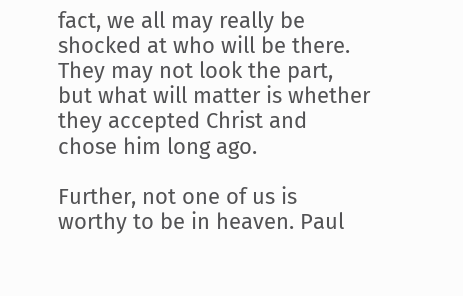fact, we all may really be shocked at who will be there. They may not look the part, but what will matter is whether they accepted Christ and chose him long ago.

Further, not one of us is worthy to be in heaven. Paul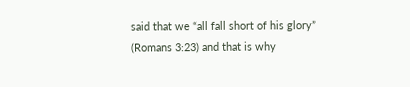said that we “all fall short of his glory” (Romans 3:23) and that is why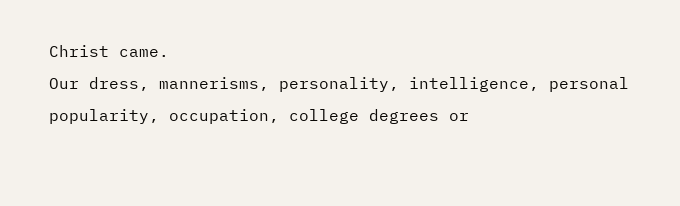Christ came.
Our dress, mannerisms, personality, intelligence, personal popularity, occupation, college degrees or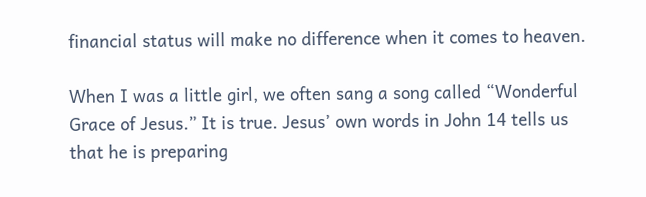financial status will make no difference when it comes to heaven.

When I was a little girl, we often sang a song called “Wonderful Grace of Jesus.” It is true. Jesus’ own words in John 14 tells us that he is preparing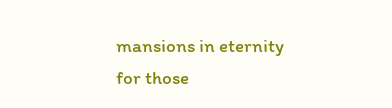mansions in eternity for those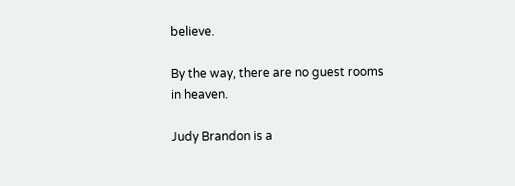believe.

By the way, there are no guest rooms in heaven.

Judy Brandon is a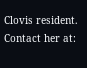Clovis resident. Contact her at: